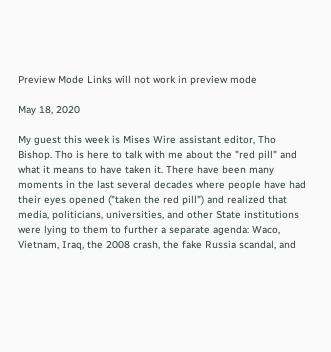Preview Mode Links will not work in preview mode

May 18, 2020

My guest this week is Mises Wire assistant editor, Tho Bishop. Tho is here to talk with me about the "red pill" and what it means to have taken it. There have been many moments in the last several decades where people have had their eyes opened ("taken the red pill") and realized that media, politicians, universities, and other State institutions were lying to them to further a separate agenda: Waco, Vietnam, Iraq, the 2008 crash, the fake Russia scandal, and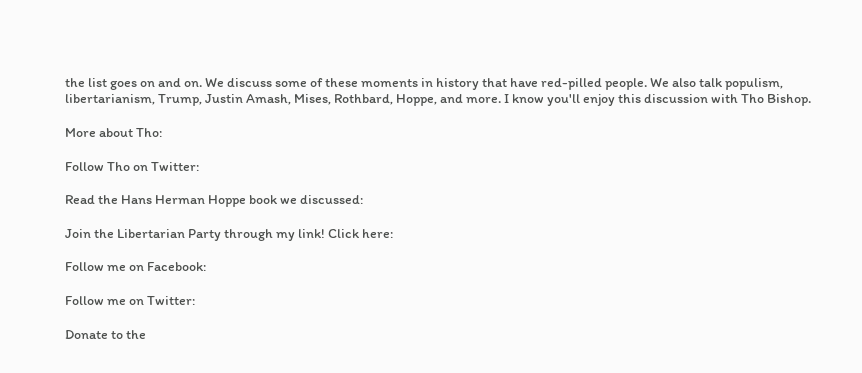the list goes on and on. We discuss some of these moments in history that have red-pilled people. We also talk populism, libertarianism, Trump, Justin Amash, Mises, Rothbard, Hoppe, and more. I know you'll enjoy this discussion with Tho Bishop.

More about Tho:

Follow Tho on Twitter:

Read the Hans Herman Hoppe book we discussed:

Join the Libertarian Party through my link! Click here:

Follow me on Facebook:

Follow me on Twitter:

Donate to the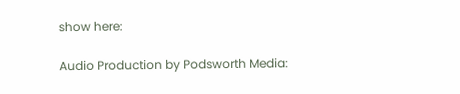show here:

Audio Production by Podsworth Media: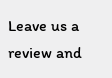Leave us a review and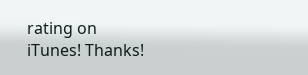rating on iTunes! Thanks!